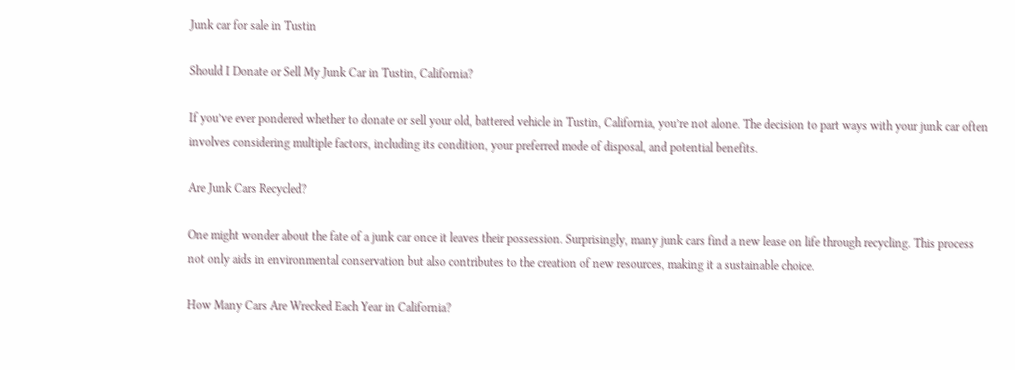Junk car for sale in Tustin

Should I Donate or Sell My Junk Car in Tustin, California?

If you’ve ever pondered whether to donate or sell your old, battered vehicle in Tustin, California, you’re not alone. The decision to part ways with your junk car often involves considering multiple factors, including its condition, your preferred mode of disposal, and potential benefits.

Are Junk Cars Recycled?

One might wonder about the fate of a junk car once it leaves their possession. Surprisingly, many junk cars find a new lease on life through recycling. This process not only aids in environmental conservation but also contributes to the creation of new resources, making it a sustainable choice.

How Many Cars Are Wrecked Each Year in California?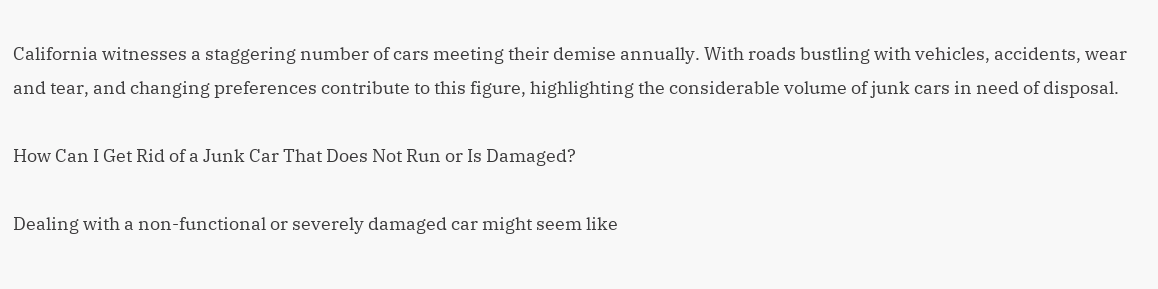California witnesses a staggering number of cars meeting their demise annually. With roads bustling with vehicles, accidents, wear and tear, and changing preferences contribute to this figure, highlighting the considerable volume of junk cars in need of disposal.

How Can I Get Rid of a Junk Car That Does Not Run or Is Damaged?

Dealing with a non-functional or severely damaged car might seem like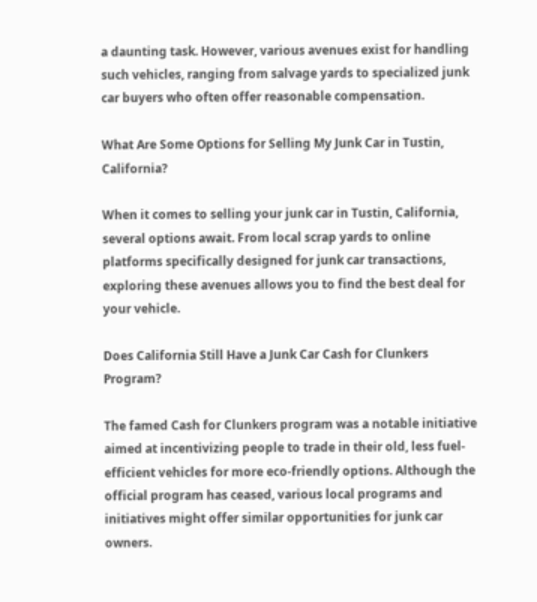a daunting task. However, various avenues exist for handling such vehicles, ranging from salvage yards to specialized junk car buyers who often offer reasonable compensation.

What Are Some Options for Selling My Junk Car in Tustin, California?

When it comes to selling your junk car in Tustin, California, several options await. From local scrap yards to online platforms specifically designed for junk car transactions, exploring these avenues allows you to find the best deal for your vehicle.

Does California Still Have a Junk Car Cash for Clunkers Program?

The famed Cash for Clunkers program was a notable initiative aimed at incentivizing people to trade in their old, less fuel-efficient vehicles for more eco-friendly options. Although the official program has ceased, various local programs and initiatives might offer similar opportunities for junk car owners.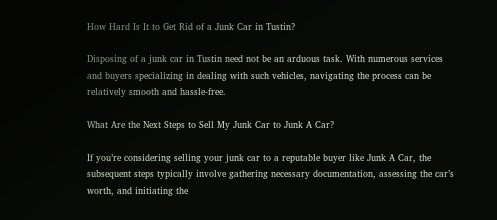How Hard Is It to Get Rid of a Junk Car in Tustin?

Disposing of a junk car in Tustin need not be an arduous task. With numerous services and buyers specializing in dealing with such vehicles, navigating the process can be relatively smooth and hassle-free.

What Are the Next Steps to Sell My Junk Car to Junk A Car?

If you’re considering selling your junk car to a reputable buyer like Junk A Car, the subsequent steps typically involve gathering necessary documentation, assessing the car’s worth, and initiating the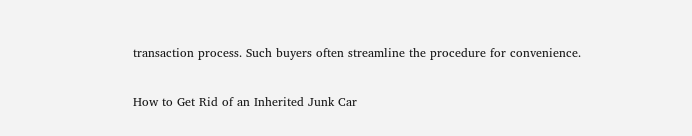transaction process. Such buyers often streamline the procedure for convenience.

How to Get Rid of an Inherited Junk Car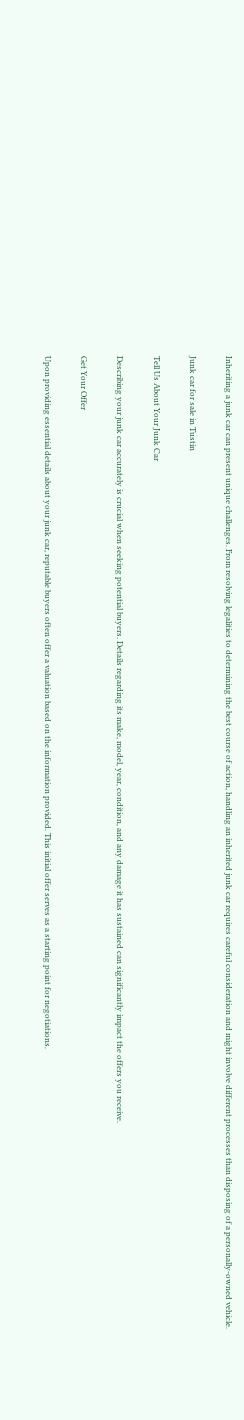Inheriting a junk car can present unique challenges. From resolving legalities to determining the best course of action, handling an inherited junk car requires careful consideration and might involve different processes than disposing of a personally-owned vehicle.

Junk car for sale in Tustin

Tell Us About Your Junk Car

Describing your junk car accurately is crucial when seeking potential buyers. Details regarding its make, model, year, condition, and any damage it has sustained can significantly impact the offers you receive.

Get Your Offer

Upon providing essential details about your junk car, reputable buyers often offer a valuation based on the information provided. This initial offer serves as a starting point for negotiations.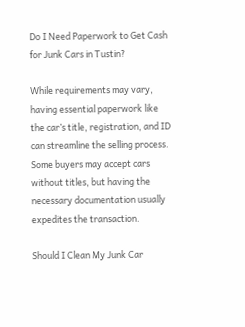Do I Need Paperwork to Get Cash for Junk Cars in Tustin?

While requirements may vary, having essential paperwork like the car’s title, registration, and ID can streamline the selling process. Some buyers may accept cars without titles, but having the necessary documentation usually expedites the transaction.

Should I Clean My Junk Car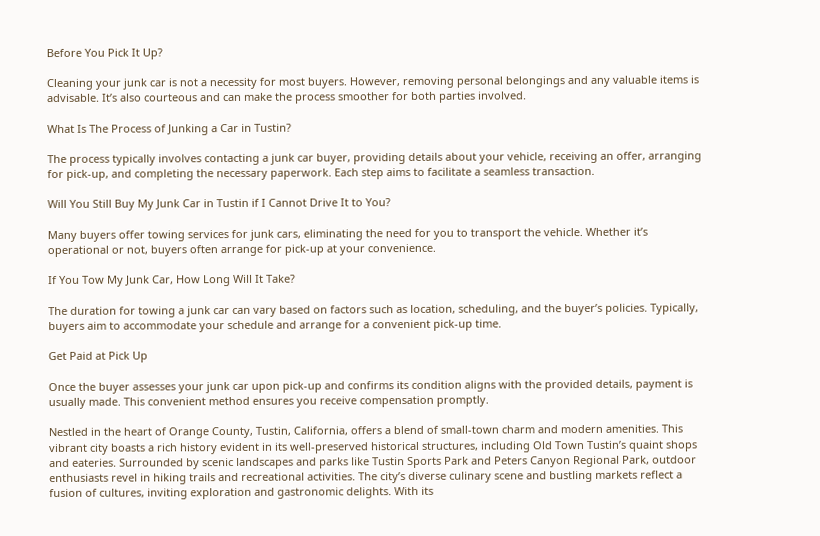Before You Pick It Up?

Cleaning your junk car is not a necessity for most buyers. However, removing personal belongings and any valuable items is advisable. It’s also courteous and can make the process smoother for both parties involved.

What Is The Process of Junking a Car in Tustin?

The process typically involves contacting a junk car buyer, providing details about your vehicle, receiving an offer, arranging for pick-up, and completing the necessary paperwork. Each step aims to facilitate a seamless transaction.

Will You Still Buy My Junk Car in Tustin if I Cannot Drive It to You?

Many buyers offer towing services for junk cars, eliminating the need for you to transport the vehicle. Whether it’s operational or not, buyers often arrange for pick-up at your convenience.

If You Tow My Junk Car, How Long Will It Take?

The duration for towing a junk car can vary based on factors such as location, scheduling, and the buyer’s policies. Typically, buyers aim to accommodate your schedule and arrange for a convenient pick-up time.

Get Paid at Pick Up

Once the buyer assesses your junk car upon pick-up and confirms its condition aligns with the provided details, payment is usually made. This convenient method ensures you receive compensation promptly.

Nestled in the heart of Orange County, Tustin, California, offers a blend of small-town charm and modern amenities. This vibrant city boasts a rich history evident in its well-preserved historical structures, including Old Town Tustin’s quaint shops and eateries. Surrounded by scenic landscapes and parks like Tustin Sports Park and Peters Canyon Regional Park, outdoor enthusiasts revel in hiking trails and recreational activities. The city’s diverse culinary scene and bustling markets reflect a fusion of cultures, inviting exploration and gastronomic delights. With its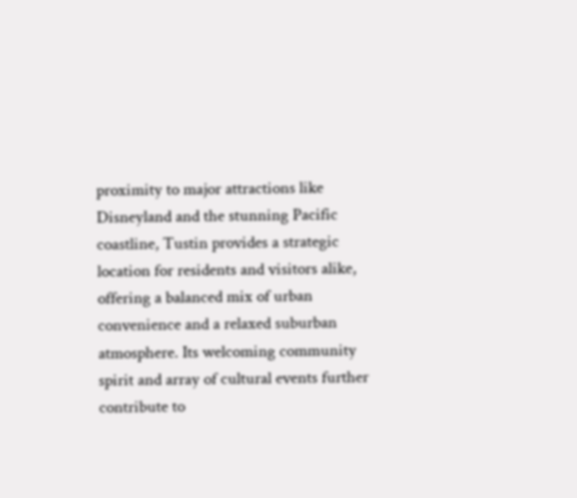proximity to major attractions like Disneyland and the stunning Pacific coastline, Tustin provides a strategic location for residents and visitors alike, offering a balanced mix of urban convenience and a relaxed suburban atmosphere. Its welcoming community spirit and array of cultural events further contribute to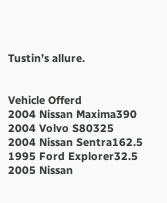Tustin’s allure.


Vehicle Offerd
2004 Nissan Maxima390
2004 Volvo S80325
2004 Nissan Sentra162.5
1995 Ford Explorer32.5
2005 Nissan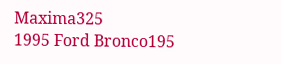Maxima325
1995 Ford Bronco195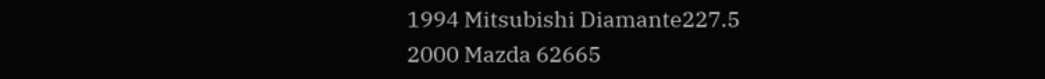1994 Mitsubishi Diamante227.5
2000 Mazda 62665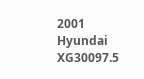2001 Hyundai XG30097.5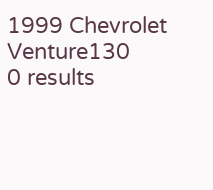1999 Chevrolet Venture130
0 results